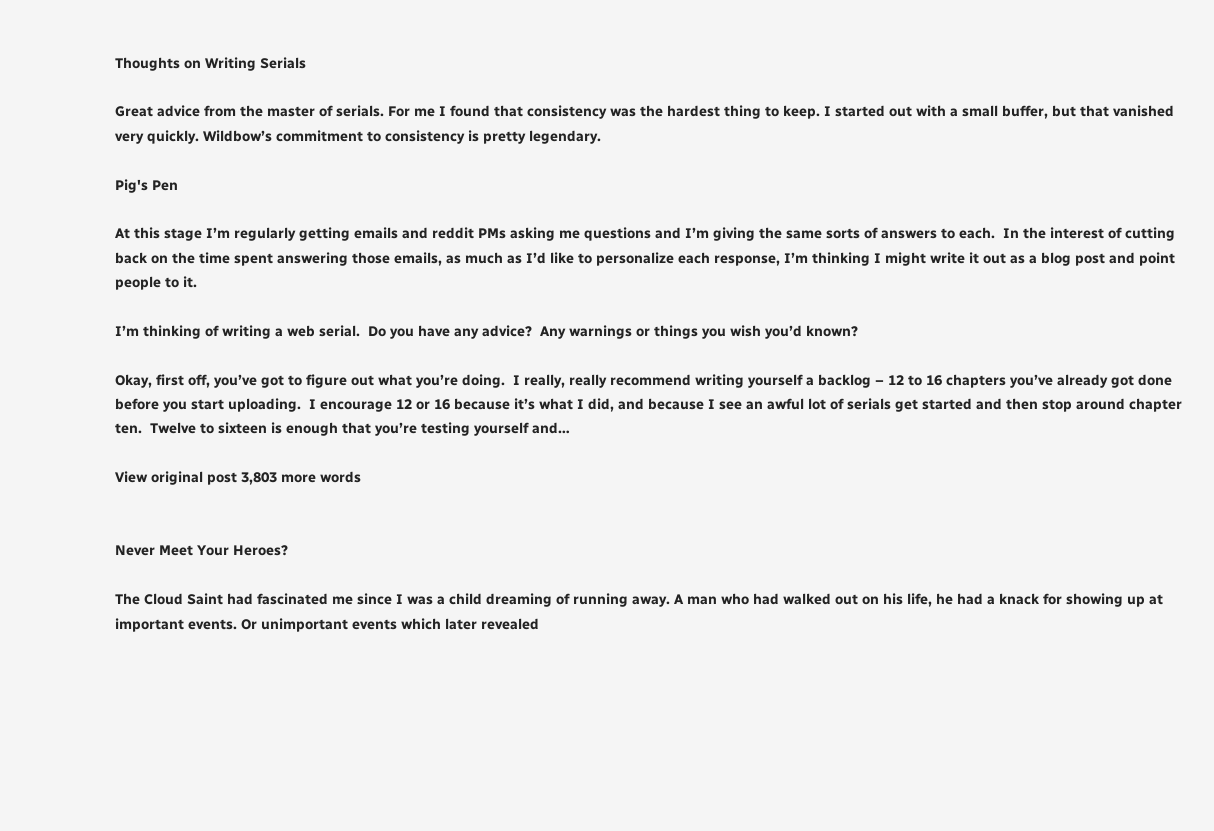Thoughts on Writing Serials

Great advice from the master of serials. For me I found that consistency was the hardest thing to keep. I started out with a small buffer, but that vanished very quickly. Wildbow’s commitment to consistency is pretty legendary.

Pig's Pen

At this stage I’m regularly getting emails and reddit PMs asking me questions and I’m giving the same sorts of answers to each.  In the interest of cutting back on the time spent answering those emails, as much as I’d like to personalize each response, I’m thinking I might write it out as a blog post and point people to it.

I’m thinking of writing a web serial.  Do you have any advice?  Any warnings or things you wish you’d known?

Okay, first off, you’ve got to figure out what you’re doing.  I really, really recommend writing yourself a backlog – 12 to 16 chapters you’ve already got done before you start uploading.  I encourage 12 or 16 because it’s what I did, and because I see an awful lot of serials get started and then stop around chapter ten.  Twelve to sixteen is enough that you’re testing yourself and…

View original post 3,803 more words


Never Meet Your Heroes?

The Cloud Saint had fascinated me since I was a child dreaming of running away. A man who had walked out on his life, he had a knack for showing up at important events. Or unimportant events which later revealed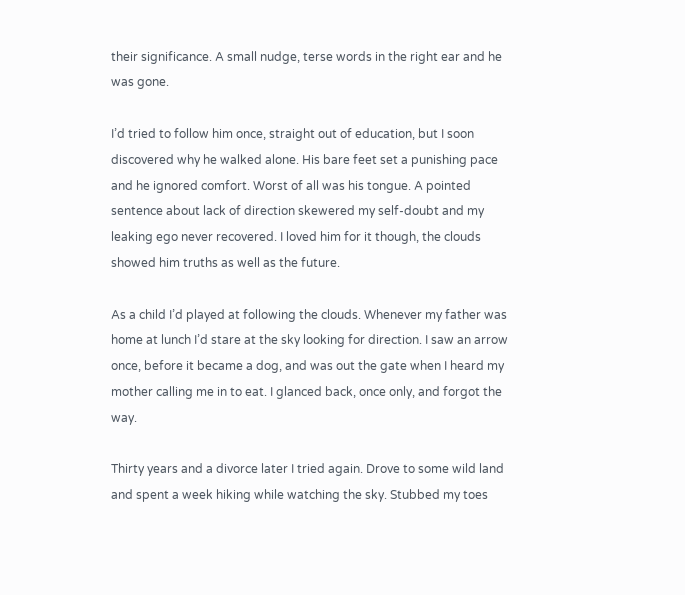their significance. A small nudge, terse words in the right ear and he was gone.

I’d tried to follow him once, straight out of education, but I soon discovered why he walked alone. His bare feet set a punishing pace and he ignored comfort. Worst of all was his tongue. A pointed sentence about lack of direction skewered my self-doubt and my leaking ego never recovered. I loved him for it though, the clouds showed him truths as well as the future.

As a child I’d played at following the clouds. Whenever my father was home at lunch I’d stare at the sky looking for direction. I saw an arrow once, before it became a dog, and was out the gate when I heard my mother calling me in to eat. I glanced back, once only, and forgot the way.

Thirty years and a divorce later I tried again. Drove to some wild land and spent a week hiking while watching the sky. Stubbed my toes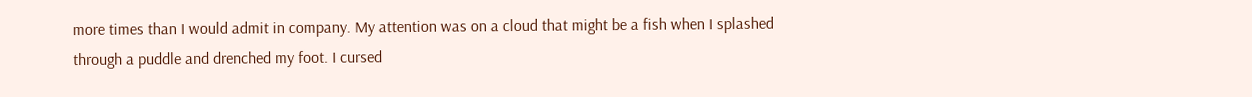more times than I would admit in company. My attention was on a cloud that might be a fish when I splashed through a puddle and drenched my foot. I cursed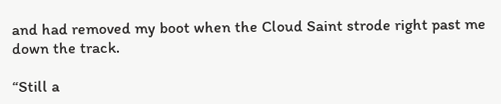and had removed my boot when the Cloud Saint strode right past me down the track.

“Still a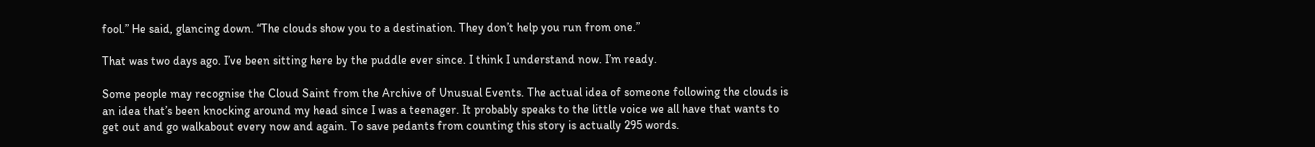fool.” He said, glancing down. “The clouds show you to a destination. They don’t help you run from one.”

That was two days ago. I’ve been sitting here by the puddle ever since. I think I understand now. I’m ready.

Some people may recognise the Cloud Saint from the Archive of Unusual Events. The actual idea of someone following the clouds is an idea that’s been knocking around my head since I was a teenager. It probably speaks to the little voice we all have that wants to get out and go walkabout every now and again. To save pedants from counting this story is actually 295 words.